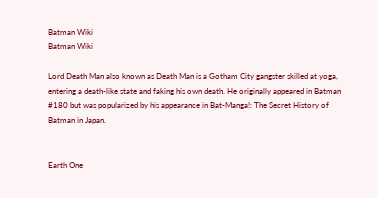Batman Wiki
Batman Wiki

Lord Death Man also known as Death Man is a Gotham City gangster skilled at yoga, entering a death-like state and faking his own death. He originally appeared in Batman #180 but was popularized by his appearance in Bat-Manga!: The Secret History of Batman in Japan.


Earth One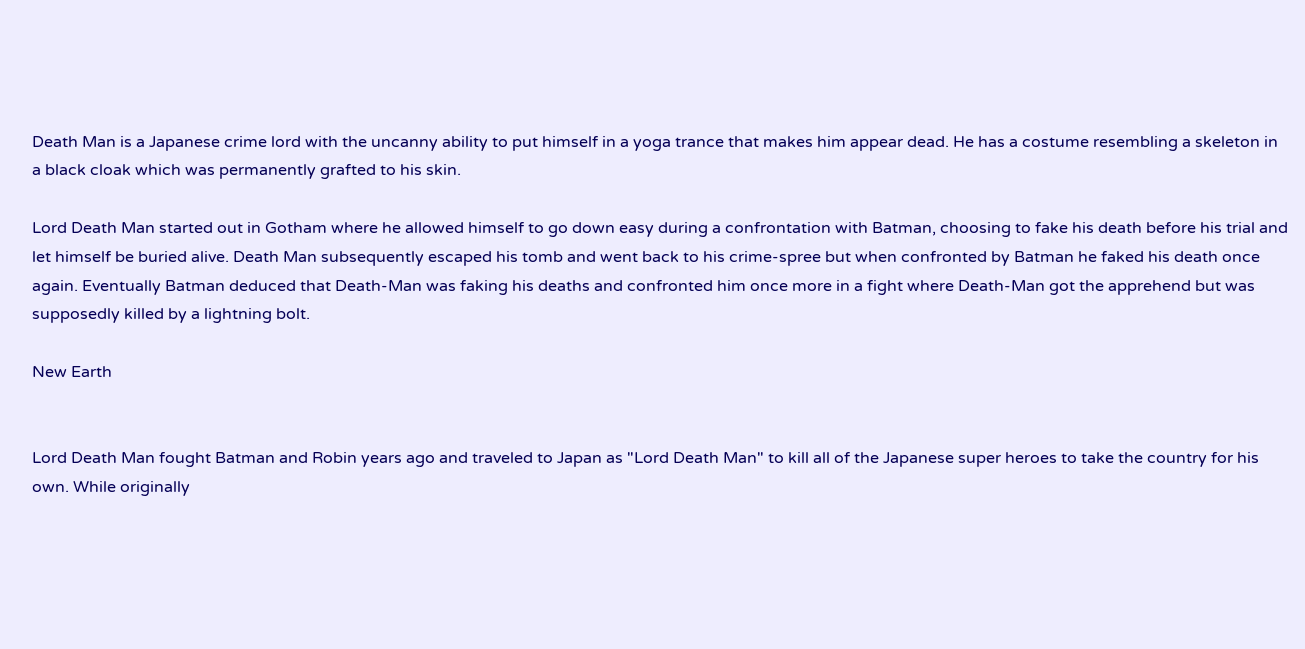Death Man is a Japanese crime lord with the uncanny ability to put himself in a yoga trance that makes him appear dead. He has a costume resembling a skeleton in a black cloak which was permanently grafted to his skin.

Lord Death Man started out in Gotham where he allowed himself to go down easy during a confrontation with Batman, choosing to fake his death before his trial and let himself be buried alive. Death Man subsequently escaped his tomb and went back to his crime-spree but when confronted by Batman he faked his death once again. Eventually Batman deduced that Death-Man was faking his deaths and confronted him once more in a fight where Death-Man got the apprehend but was supposedly killed by a lightning bolt.

New Earth


Lord Death Man fought Batman and Robin years ago and traveled to Japan as "Lord Death Man" to kill all of the Japanese super heroes to take the country for his own. While originally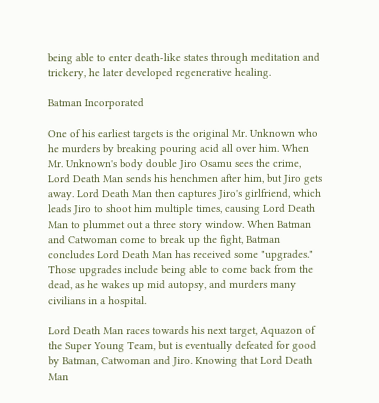being able to enter death-like states through meditation and trickery, he later developed regenerative healing.

Batman Incorporated

One of his earliest targets is the original Mr. Unknown who he murders by breaking pouring acid all over him. When Mr. Unknown's body double Jiro Osamu sees the crime, Lord Death Man sends his henchmen after him, but Jiro gets away. Lord Death Man then captures Jiro's girlfriend, which leads Jiro to shoot him multiple times, causing Lord Death Man to plummet out a three story window. When Batman and Catwoman come to break up the fight, Batman concludes Lord Death Man has received some "upgrades." Those upgrades include being able to come back from the dead, as he wakes up mid autopsy, and murders many civilians in a hospital.

Lord Death Man races towards his next target, Aquazon of the Super Young Team, but is eventually defeated for good by Batman, Catwoman and Jiro. Knowing that Lord Death Man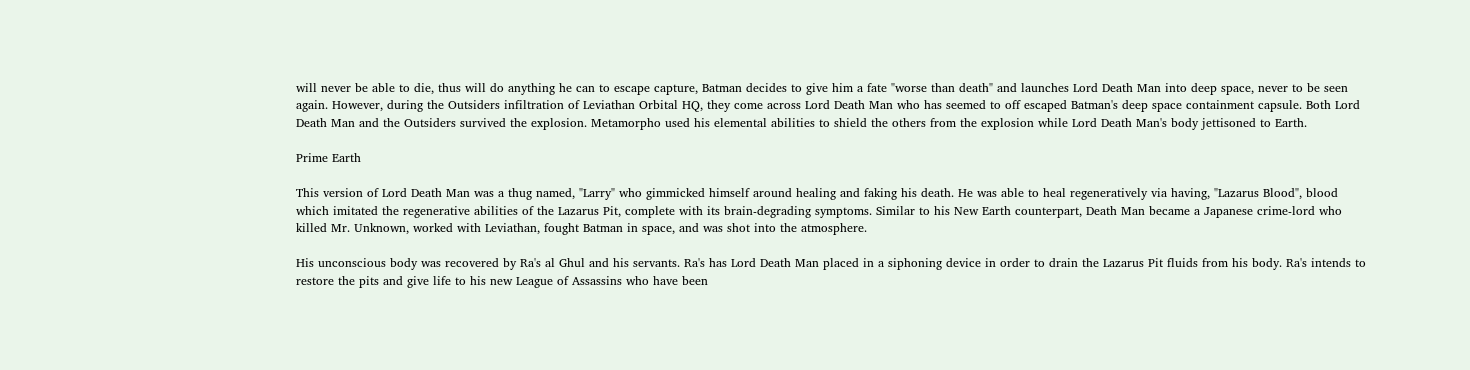will never be able to die, thus will do anything he can to escape capture, Batman decides to give him a fate "worse than death" and launches Lord Death Man into deep space, never to be seen again. However, during the Outsiders infiltration of Leviathan Orbital HQ, they come across Lord Death Man who has seemed to off escaped Batman's deep space containment capsule. Both Lord Death Man and the Outsiders survived the explosion. Metamorpho used his elemental abilities to shield the others from the explosion while Lord Death Man's body jettisoned to Earth.

Prime Earth

This version of Lord Death Man was a thug named, "Larry" who gimmicked himself around healing and faking his death. He was able to heal regeneratively via having, "Lazarus Blood", blood which imitated the regenerative abilities of the Lazarus Pit, complete with its brain-degrading symptoms. Similar to his New Earth counterpart, Death Man became a Japanese crime-lord who killed Mr. Unknown, worked with Leviathan, fought Batman in space, and was shot into the atmosphere.

His unconscious body was recovered by Ra's al Ghul and his servants. Ra's has Lord Death Man placed in a siphoning device in order to drain the Lazarus Pit fluids from his body. Ra's intends to restore the pits and give life to his new League of Assassins who have been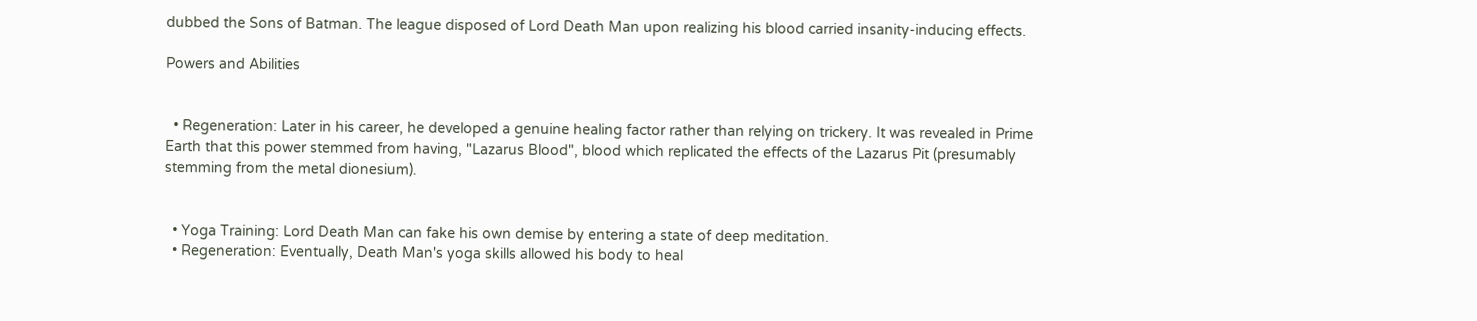dubbed the Sons of Batman. The league disposed of Lord Death Man upon realizing his blood carried insanity-inducing effects.

Powers and Abilities


  • Regeneration: Later in his career, he developed a genuine healing factor rather than relying on trickery. It was revealed in Prime Earth that this power stemmed from having, "Lazarus Blood", blood which replicated the effects of the Lazarus Pit (presumably stemming from the metal dionesium).


  • Yoga Training: Lord Death Man can fake his own demise by entering a state of deep meditation.
  • Regeneration: Eventually, Death Man's yoga skills allowed his body to heal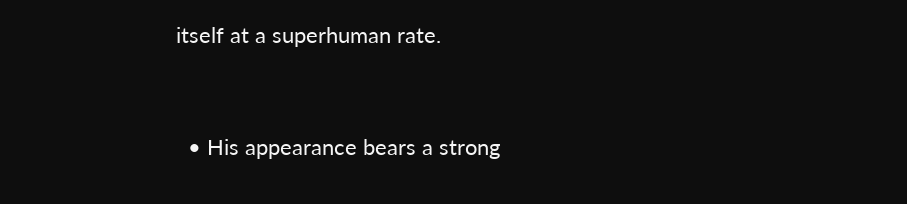itself at a superhuman rate.


  • His appearance bears a strong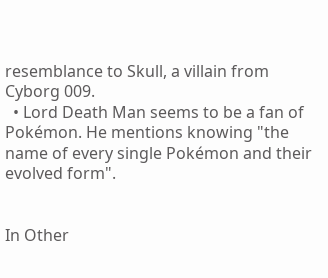resemblance to Skull, a villain from Cyborg 009.
  • Lord Death Man seems to be a fan of Pokémon. He mentions knowing "the name of every single Pokémon and their evolved form".


In Other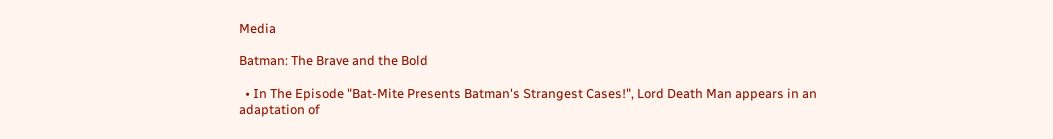Media

Batman: The Brave and the Bold

  • In The Episode "Bat-Mite Presents Batman's Strangest Cases!", Lord Death Man appears in an adaptation of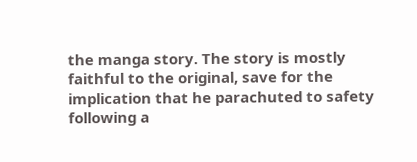the manga story. The story is mostly faithful to the original, save for the implication that he parachuted to safety following a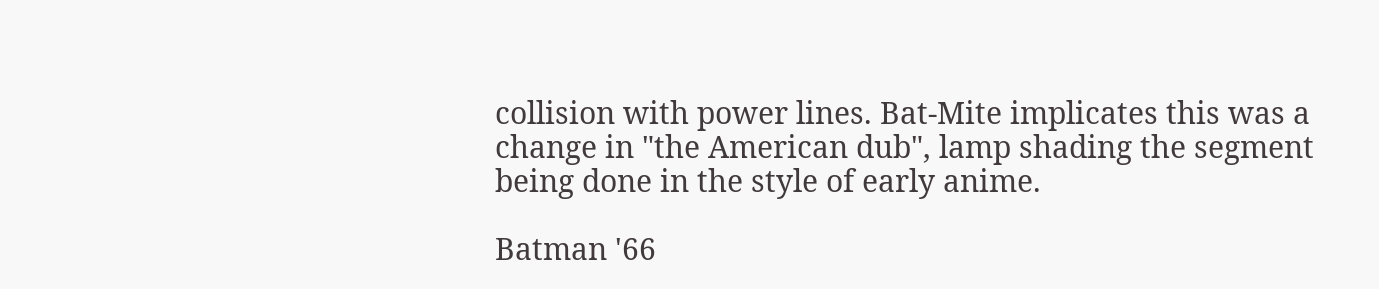collision with power lines. Bat-Mite implicates this was a change in "the American dub", lamp shading the segment being done in the style of early anime.

Batman '66